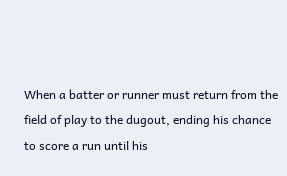When a batter or runner must return from the field of play to the dugout, ending his chance to score a run until his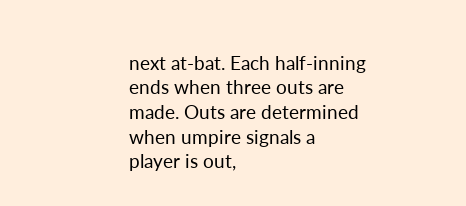next at-bat. Each half-inning ends when three outs are made. Outs are determined when umpire signals a player is out,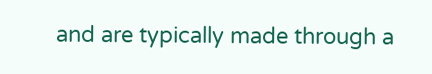and are typically made through a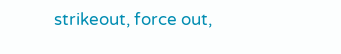strikeout, force out,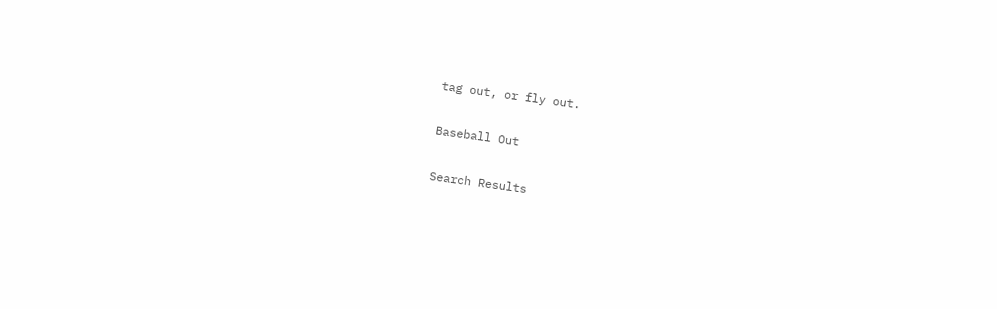tag out, or fly out.

Baseball Out

Search Results